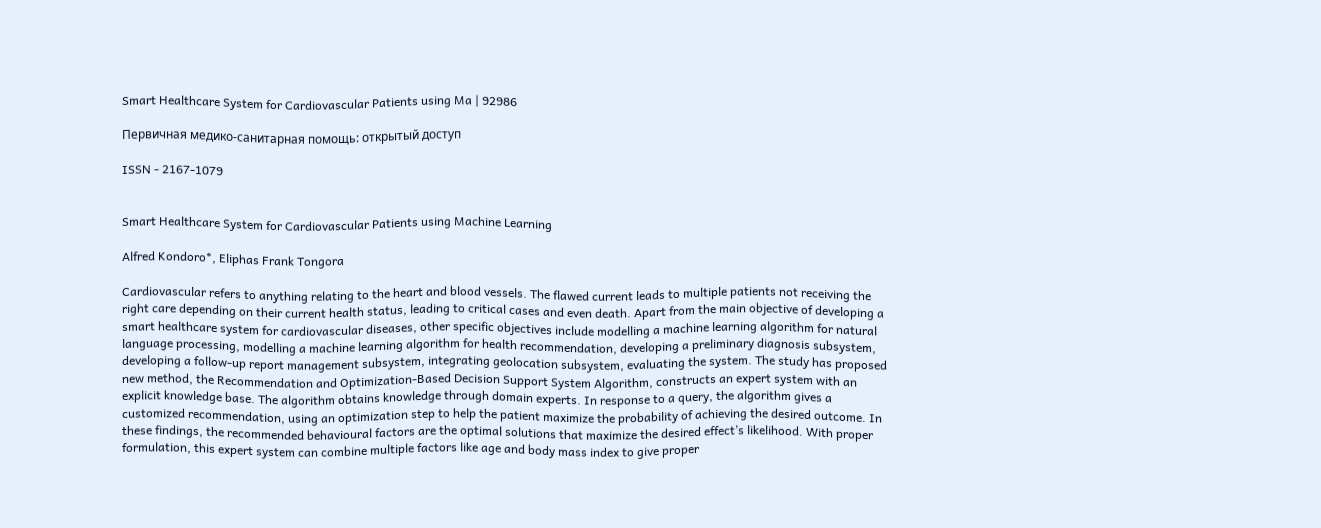Smart Healthcare System for Cardiovascular Patients using Ma | 92986

Первичная медико-санитарная помощь: открытый доступ

ISSN - 2167-1079


Smart Healthcare System for Cardiovascular Patients using Machine Learning

Alfred Kondoro*, Eliphas Frank Tongora

Cardiovascular refers to anything relating to the heart and blood vessels. The flawed current leads to multiple patients not receiving the right care depending on their current health status, leading to critical cases and even death. Apart from the main objective of developing a smart healthcare system for cardiovascular diseases, other specific objectives include modelling a machine learning algorithm for natural language processing, modelling a machine learning algorithm for health recommendation, developing a preliminary diagnosis subsystem, developing a follow-up report management subsystem, integrating geolocation subsystem, evaluating the system. The study has proposed new method, the Recommendation and Optimization-Based Decision Support System Algorithm, constructs an expert system with an explicit knowledge base. The algorithm obtains knowledge through domain experts. In response to a query, the algorithm gives a customized recommendation, using an optimization step to help the patient maximize the probability of achieving the desired outcome. In these findings, the recommended behavioural factors are the optimal solutions that maximize the desired effect’s likelihood. With proper formulation, this expert system can combine multiple factors like age and body mass index to give proper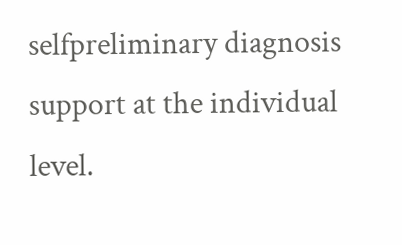selfpreliminary diagnosis support at the individual level.